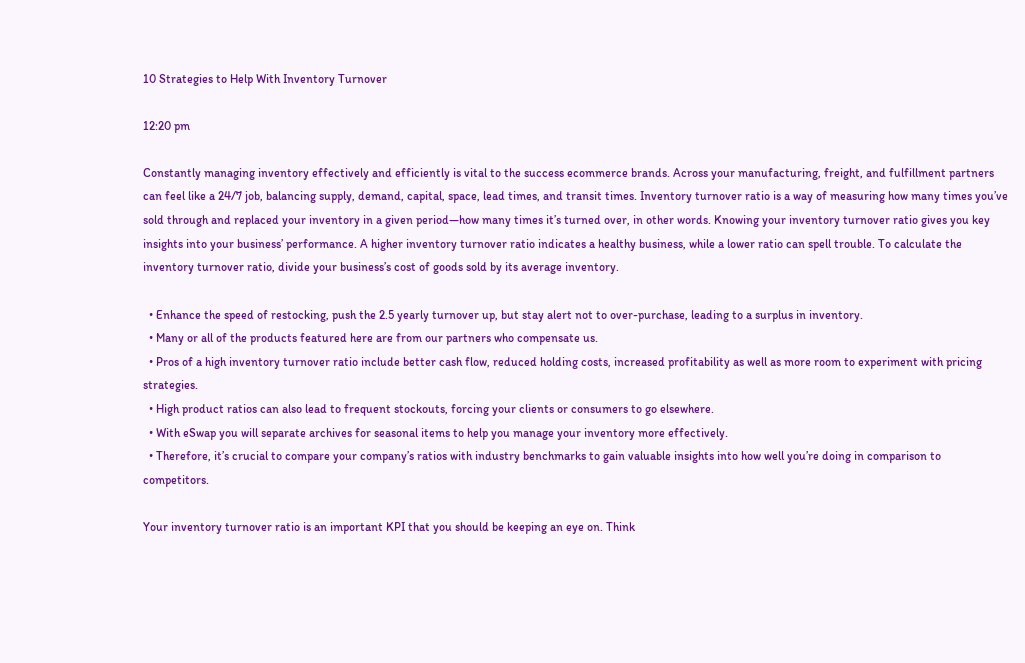10 Strategies to Help With Inventory Turnover

12:20 pm

Constantly managing inventory effectively and efficiently is vital to the success ecommerce brands. Across your manufacturing, freight, and fulfillment partners can feel like a 24/7 job, balancing supply, demand, capital, space, lead times, and transit times. Inventory turnover ratio is a way of measuring how many times you’ve sold through and replaced your inventory in a given period—how many times it’s turned over, in other words. Knowing your inventory turnover ratio gives you key insights into your business’ performance. A higher inventory turnover ratio indicates a healthy business, while a lower ratio can spell trouble. To calculate the inventory turnover ratio, divide your business’s cost of goods sold by its average inventory.

  • Enhance the speed of restocking, push the 2.5 yearly turnover up, but stay alert not to over-purchase, leading to a surplus in inventory.
  • Many or all of the products featured here are from our partners who compensate us.
  • Pros of a high inventory turnover ratio include better cash flow, reduced holding costs, increased profitability as well as more room to experiment with pricing strategies.
  • High product ratios can also lead to frequent stockouts, forcing your clients or consumers to go elsewhere.
  • With eSwap you will separate archives for seasonal items to help you manage your inventory more effectively.
  • Therefore, it’s crucial to compare your company’s ratios with industry benchmarks to gain valuable insights into how well you’re doing in comparison to competitors.

Your inventory turnover ratio is an important KPI that you should be keeping an eye on. Think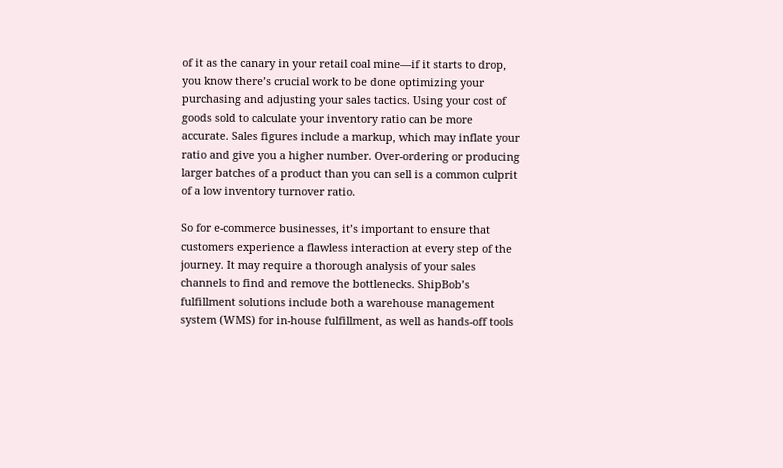of it as the canary in your retail coal mine—if it starts to drop, you know there’s crucial work to be done optimizing your purchasing and adjusting your sales tactics. Using your cost of goods sold to calculate your inventory ratio can be more accurate. Sales figures include a markup, which may inflate your ratio and give you a higher number. Over-ordering or producing larger batches of a product than you can sell is a common culprit of a low inventory turnover ratio.

So for e-commerce businesses, it’s important to ensure that customers experience a flawless interaction at every step of the journey. It may require a thorough analysis of your sales channels to find and remove the bottlenecks. ShipBob’s fulfillment solutions include both a warehouse management system (WMS) for in-house fulfillment, as well as hands-off tools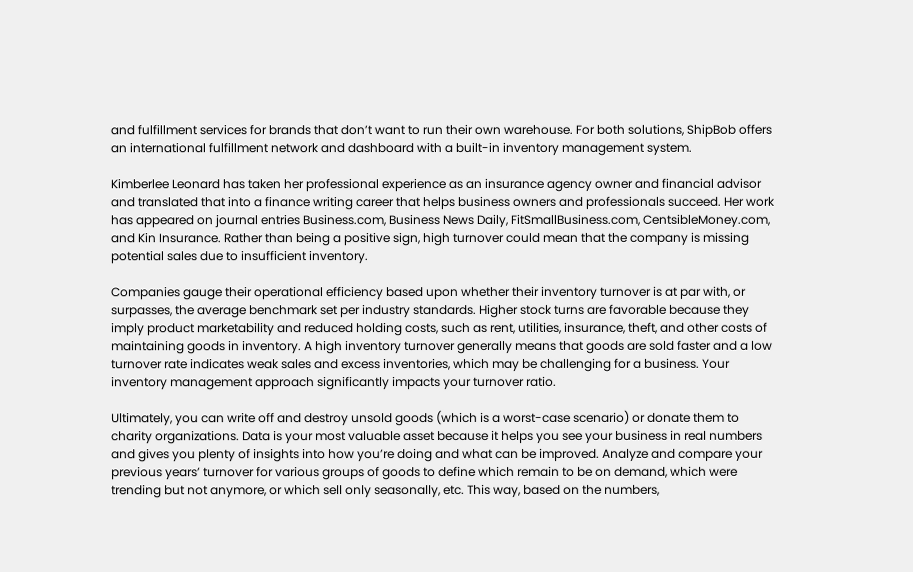and fulfillment services for brands that don’t want to run their own warehouse. For both solutions, ShipBob offers an international fulfillment network and dashboard with a built-in inventory management system.

Kimberlee Leonard has taken her professional experience as an insurance agency owner and financial advisor and translated that into a finance writing career that helps business owners and professionals succeed. Her work has appeared on journal entries Business.com, Business News Daily, FitSmallBusiness.com, CentsibleMoney.com, and Kin Insurance. Rather than being a positive sign, high turnover could mean that the company is missing potential sales due to insufficient inventory.

Companies gauge their operational efficiency based upon whether their inventory turnover is at par with, or surpasses, the average benchmark set per industry standards. Higher stock turns are favorable because they imply product marketability and reduced holding costs, such as rent, utilities, insurance, theft, and other costs of maintaining goods in inventory. A high inventory turnover generally means that goods are sold faster and a low turnover rate indicates weak sales and excess inventories, which may be challenging for a business. Your inventory management approach significantly impacts your turnover ratio.

Ultimately, you can write off and destroy unsold goods (which is a worst-case scenario) or donate them to charity organizations. Data is your most valuable asset because it helps you see your business in real numbers and gives you plenty of insights into how you’re doing and what can be improved. Analyze and compare your previous years’ turnover for various groups of goods to define which remain to be on demand, which were trending but not anymore, or which sell only seasonally, etc. This way, based on the numbers,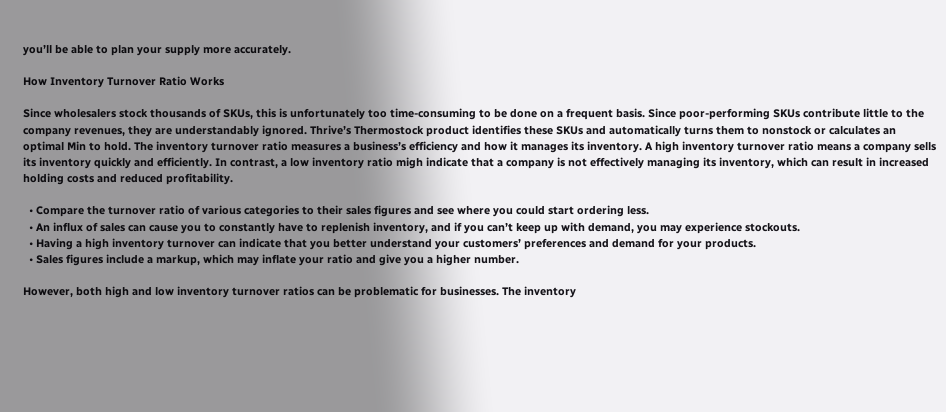you’ll be able to plan your supply more accurately.

How Inventory Turnover Ratio Works

Since wholesalers stock thousands of SKUs, this is unfortunately too time-consuming to be done on a frequent basis. Since poor-performing SKUs contribute little to the company revenues, they are understandably ignored. Thrive’s Thermostock product identifies these SKUs and automatically turns them to nonstock or calculates an optimal Min to hold. The inventory turnover ratio measures a business’s efficiency and how it manages its inventory. A high inventory turnover ratio means a company sells its inventory quickly and efficiently. In contrast, a low inventory ratio migh indicate that a company is not effectively managing its inventory, which can result in increased holding costs and reduced profitability.

  • Compare the turnover ratio of various categories to their sales figures and see where you could start ordering less.
  • An influx of sales can cause you to constantly have to replenish inventory, and if you can’t keep up with demand, you may experience stockouts.
  • Having a high inventory turnover can indicate that you better understand your customers’ preferences and demand for your products.
  • Sales figures include a markup, which may inflate your ratio and give you a higher number.

However, both high and low inventory turnover ratios can be problematic for businesses. The inventory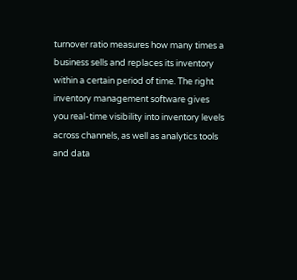turnover ratio measures how many times a business sells and replaces its inventory within a certain period of time. The right inventory management software gives you real-time visibility into inventory levels across channels, as well as analytics tools and data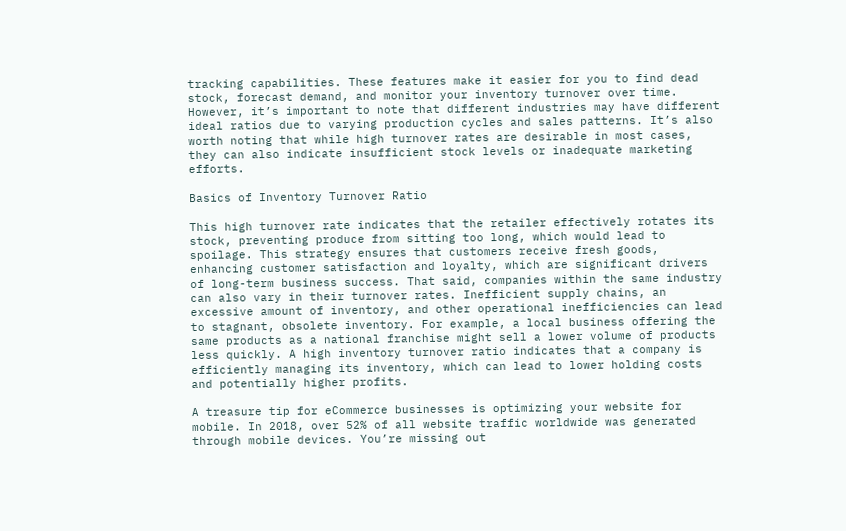tracking capabilities. These features make it easier for you to find dead stock, forecast demand, and monitor your inventory turnover over time. However, it’s important to note that different industries may have different ideal ratios due to varying production cycles and sales patterns. It’s also worth noting that while high turnover rates are desirable in most cases, they can also indicate insufficient stock levels or inadequate marketing efforts.

Basics of Inventory Turnover Ratio

This high turnover rate indicates that the retailer effectively rotates its stock, preventing produce from sitting too long, which would lead to spoilage. This strategy ensures that customers receive fresh goods, enhancing customer satisfaction and loyalty, which are significant drivers of long-term business success. That said, companies within the same industry can also vary in their turnover rates. Inefficient supply chains, an excessive amount of inventory, and other operational inefficiencies can lead to stagnant, obsolete inventory. For example, a local business offering the same products as a national franchise might sell a lower volume of products less quickly. A high inventory turnover ratio indicates that a company is efficiently managing its inventory, which can lead to lower holding costs and potentially higher profits.

A treasure tip for eCommerce businesses is optimizing your website for mobile. In 2018, over 52% of all website traffic worldwide was generated through mobile devices. You’re missing out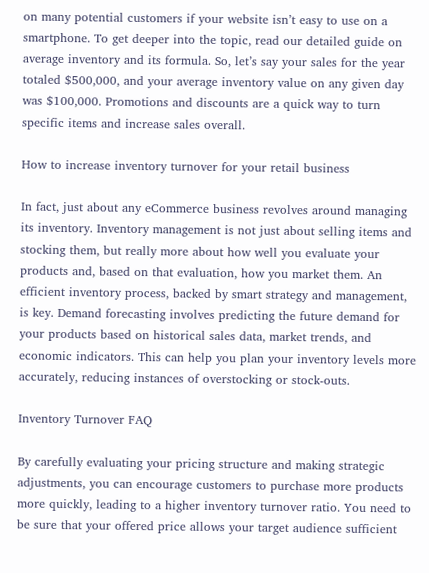on many potential customers if your website isn’t easy to use on a smartphone. To get deeper into the topic, read our detailed guide on average inventory and its formula. So, let’s say your sales for the year totaled $500,000, and your average inventory value on any given day was $100,000. Promotions and discounts are a quick way to turn specific items and increase sales overall.

How to increase inventory turnover for your retail business

In fact, just about any eCommerce business revolves around managing its inventory. Inventory management is not just about selling items and stocking them, but really more about how well you evaluate your products and, based on that evaluation, how you market them. An efficient inventory process, backed by smart strategy and management, is key. Demand forecasting involves predicting the future demand for your products based on historical sales data, market trends, and economic indicators. This can help you plan your inventory levels more accurately, reducing instances of overstocking or stock-outs.

Inventory Turnover FAQ

By carefully evaluating your pricing structure and making strategic adjustments, you can encourage customers to purchase more products more quickly, leading to a higher inventory turnover ratio. You need to be sure that your offered price allows your target audience sufficient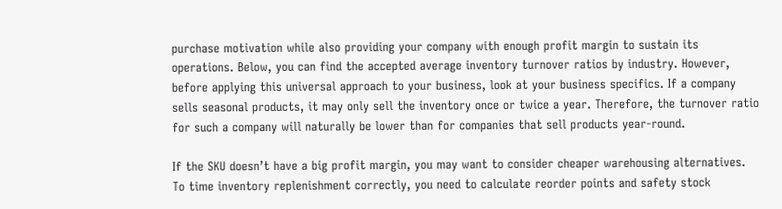purchase motivation while also providing your company with enough profit margin to sustain its operations. Below, you can find the accepted average inventory turnover ratios by industry. However, before applying this universal approach to your business, look at your business specifics. If a company sells seasonal products, it may only sell the inventory once or twice a year. Therefore, the turnover ratio for such a company will naturally be lower than for companies that sell products year-round.

If the SKU doesn’t have a big profit margin, you may want to consider cheaper warehousing alternatives. To time inventory replenishment correctly, you need to calculate reorder points and safety stock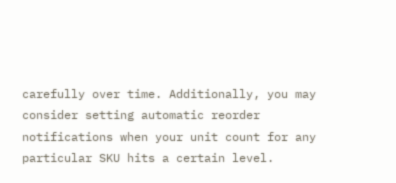carefully over time. Additionally, you may consider setting automatic reorder notifications when your unit count for any particular SKU hits a certain level.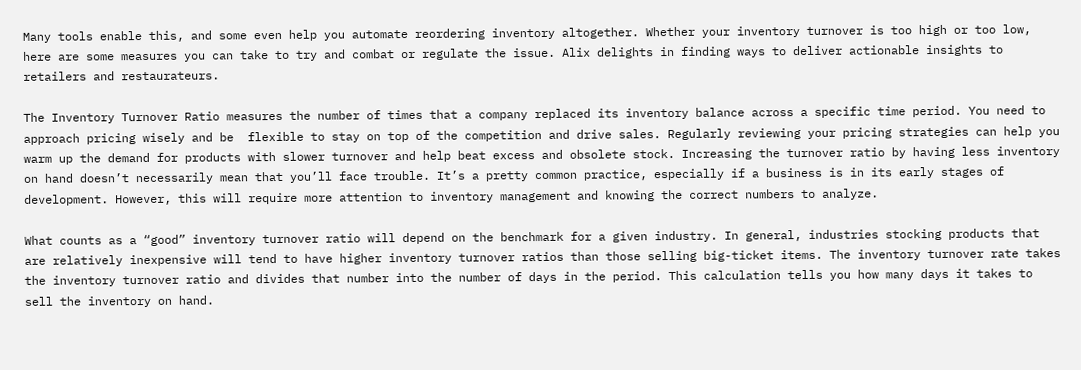Many tools enable this, and some even help you automate reordering inventory altogether. Whether your inventory turnover is too high or too low, here are some measures you can take to try and combat or regulate the issue. Alix delights in finding ways to deliver actionable insights to retailers and restaurateurs.

The Inventory Turnover Ratio measures the number of times that a company replaced its inventory balance across a specific time period. You need to approach pricing wisely and be  flexible to stay on top of the competition and drive sales. Regularly reviewing your pricing strategies can help you warm up the demand for products with slower turnover and help beat excess and obsolete stock. Increasing the turnover ratio by having less inventory on hand doesn’t necessarily mean that you’ll face trouble. It’s a pretty common practice, especially if a business is in its early stages of development. However, this will require more attention to inventory management and knowing the correct numbers to analyze.

What counts as a “good” inventory turnover ratio will depend on the benchmark for a given industry. In general, industries stocking products that are relatively inexpensive will tend to have higher inventory turnover ratios than those selling big-ticket items. The inventory turnover rate takes the inventory turnover ratio and divides that number into the number of days in the period. This calculation tells you how many days it takes to sell the inventory on hand.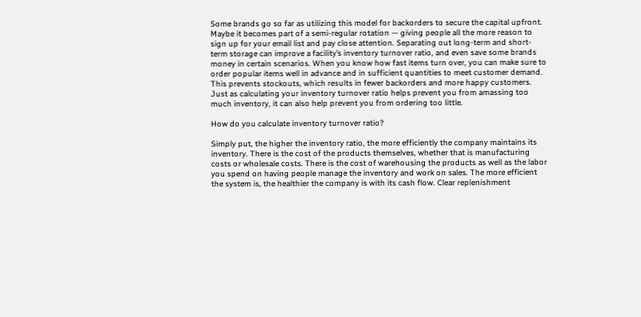Some brands go so far as utilizing this model for backorders to secure the capital upfront. Maybe it becomes part of a semi-regular rotation — giving people all the more reason to sign up for your email list and pay close attention. Separating out long-term and short-term storage can improve a facility’s inventory turnover ratio, and even save some brands money in certain scenarios. When you know how fast items turn over, you can make sure to order popular items well in advance and in sufficient quantities to meet customer demand. This prevents stockouts, which results in fewer backorders and more happy customers. Just as calculating your inventory turnover ratio helps prevent you from amassing too much inventory, it can also help prevent you from ordering too little.

How do you calculate inventory turnover ratio?

Simply put, the higher the inventory ratio, the more efficiently the company maintains its inventory. There is the cost of the products themselves, whether that is manufacturing costs or wholesale costs. There is the cost of warehousing the products as well as the labor you spend on having people manage the inventory and work on sales. The more efficient the system is, the healthier the company is with its cash flow. Clear replenishment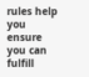rules help you ensure you can fulfill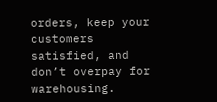orders, keep your customers satisfied, and don’t overpay for warehousing.